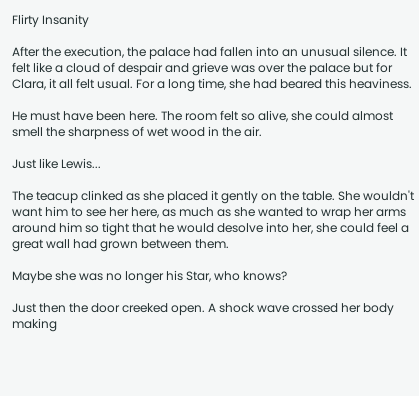Flirty Insanity

After the execution, the palace had fallen into an unusual silence. It felt like a cloud of despair and grieve was over the palace but for Clara, it all felt usual. For a long time, she had beared this heaviness.

He must have been here. The room felt so alive, she could almost smell the sharpness of wet wood in the air.

Just like Lewis...

The teacup clinked as she placed it gently on the table. She wouldn't want him to see her here, as much as she wanted to wrap her arms around him so tight that he would desolve into her, she could feel a great wall had grown between them.

Maybe she was no longer his Star, who knows?

Just then the door creeked open. A shock wave crossed her body making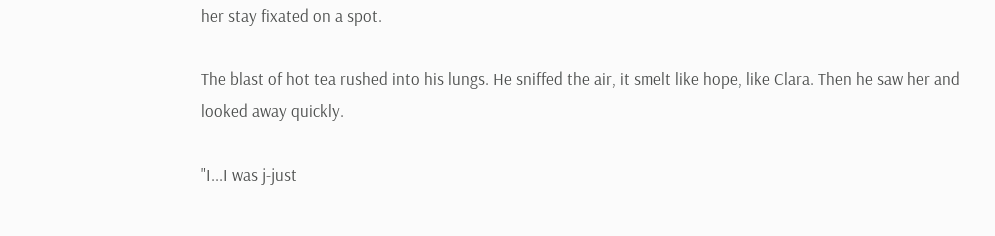her stay fixated on a spot.

The blast of hot tea rushed into his lungs. He sniffed the air, it smelt like hope, like Clara. Then he saw her and looked away quickly.

"I...I was j-just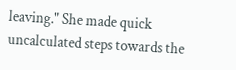leaving." She made quick uncalculated steps towards the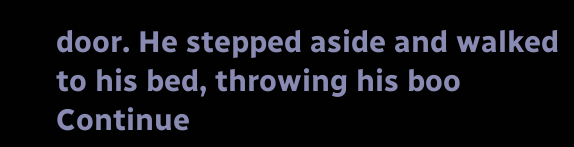door. He stepped aside and walked to his bed, throwing his boo
Continue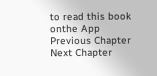to read this book onthe App
Previous Chapter
Next Chapter